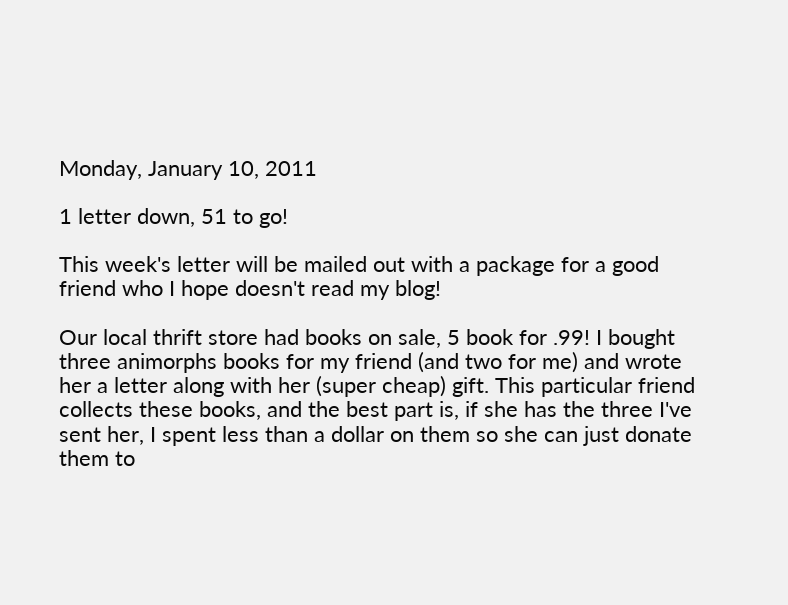Monday, January 10, 2011

1 letter down, 51 to go!

This week's letter will be mailed out with a package for a good friend who I hope doesn't read my blog!

Our local thrift store had books on sale, 5 book for .99! I bought three animorphs books for my friend (and two for me) and wrote her a letter along with her (super cheap) gift. This particular friend collects these books, and the best part is, if she has the three I've sent her, I spent less than a dollar on them so she can just donate them to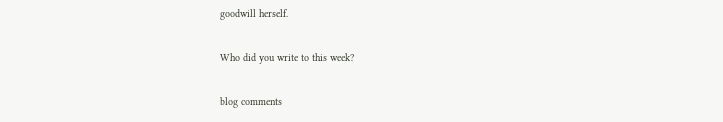goodwill herself.

Who did you write to this week?

blog comments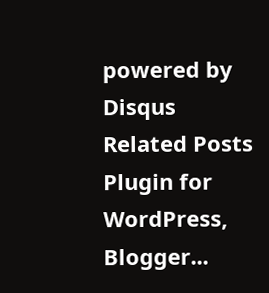powered by Disqus
Related Posts Plugin for WordPress, Blogger...